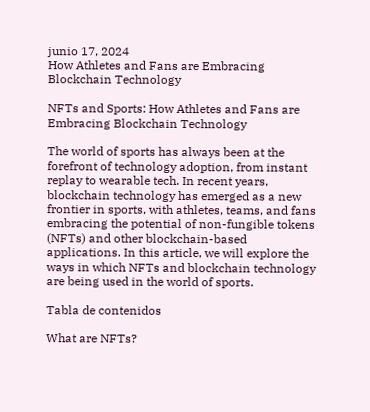junio 17, 2024
How Athletes and Fans are Embracing Blockchain Technology

NFTs and Sports: How Athletes and Fans are Embracing Blockchain Technology

The world of sports has always been at the forefront of technology adoption, from instant replay to wearable tech. In recent years, blockchain technology has emerged as a new frontier in sports, with athletes, teams, and fans embracing the potential of non-fungible tokens (NFTs) and other blockchain-based applications. In this article, we will explore the ways in which NFTs and blockchain technology are being used in the world of sports.

Tabla de contenidos

What are NFTs?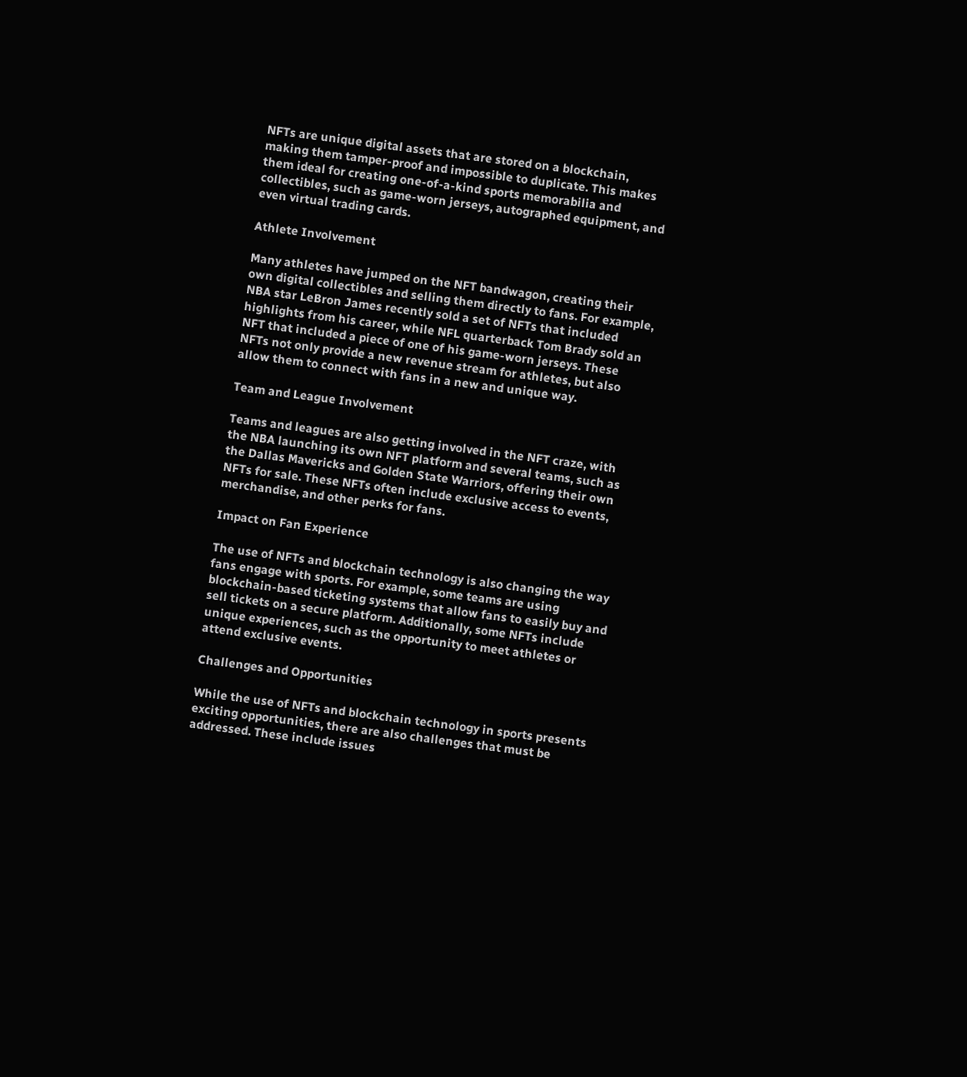NFTs are unique digital assets that are stored on a blockchain, making them tamper-proof and impossible to duplicate. This makes them ideal for creating one-of-a-kind sports memorabilia and collectibles, such as game-worn jerseys, autographed equipment, and even virtual trading cards.

Athlete Involvement

Many athletes have jumped on the NFT bandwagon, creating their own digital collectibles and selling them directly to fans. For example, NBA star LeBron James recently sold a set of NFTs that included highlights from his career, while NFL quarterback Tom Brady sold an NFT that included a piece of one of his game-worn jerseys. These NFTs not only provide a new revenue stream for athletes, but also allow them to connect with fans in a new and unique way.

Team and League Involvement

Teams and leagues are also getting involved in the NFT craze, with the NBA launching its own NFT platform and several teams, such as the Dallas Mavericks and Golden State Warriors, offering their own NFTs for sale. These NFTs often include exclusive access to events, merchandise, and other perks for fans.

Impact on Fan Experience

The use of NFTs and blockchain technology is also changing the way fans engage with sports. For example, some teams are using blockchain-based ticketing systems that allow fans to easily buy and sell tickets on a secure platform. Additionally, some NFTs include unique experiences, such as the opportunity to meet athletes or attend exclusive events.

Challenges and Opportunities

While the use of NFTs and blockchain technology in sports presents exciting opportunities, there are also challenges that must be addressed. These include issues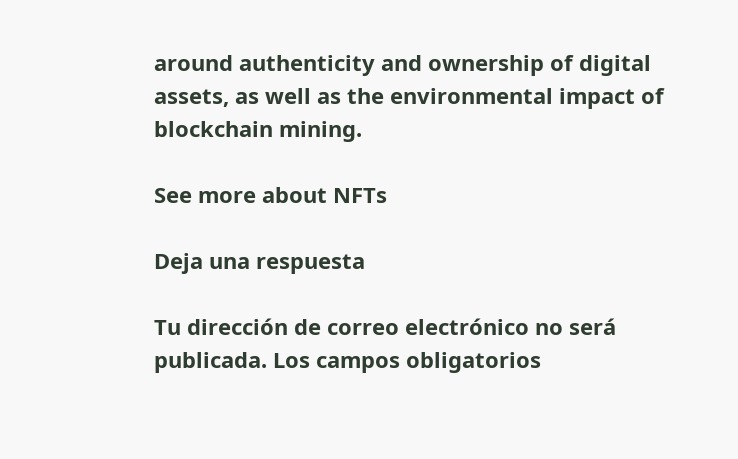around authenticity and ownership of digital assets, as well as the environmental impact of blockchain mining.

See more about NFTs

Deja una respuesta

Tu dirección de correo electrónico no será publicada. Los campos obligatorios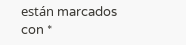están marcados con *